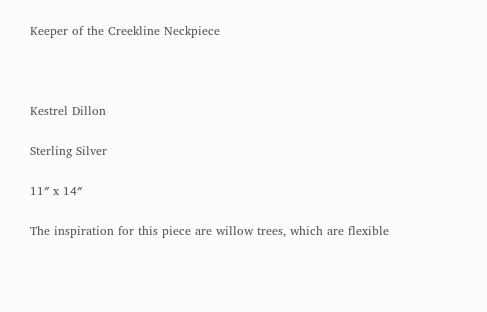Keeper of the Creekline Neckpiece



Kestrel Dillon

Sterling Silver

11″ x 14″

The inspiration for this piece are willow trees, which are flexible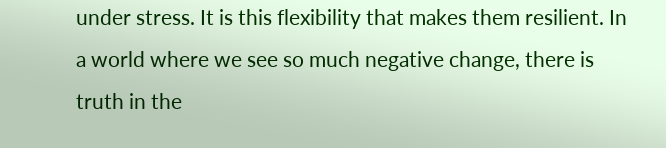under stress. It is this flexibility that makes them resilient. In a world where we see so much negative change, there is truth in the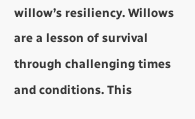willow’s resiliency. Willows are a lesson of survival through challenging times and conditions. This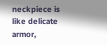neckpiece is like delicate armor,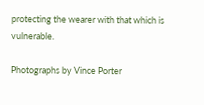protecting the wearer with that which is vulnerable.

Photographs by Vince Porter